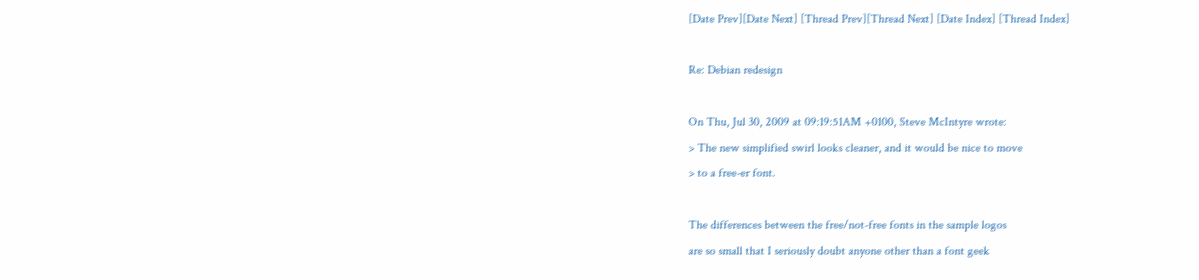[Date Prev][Date Next] [Thread Prev][Thread Next] [Date Index] [Thread Index]

Re: Debian redesign

On Thu, Jul 30, 2009 at 09:19:51AM +0100, Steve McIntyre wrote:
> The new simplified swirl looks cleaner, and it would be nice to move
> to a free-er font.

The differences between the free/not-free fonts in the sample logos
are so small that I seriously doubt anyone other than a font geek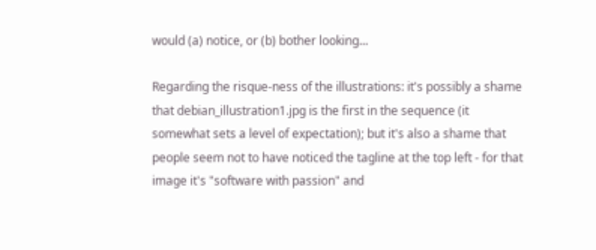would (a) notice, or (b) bother looking...

Regarding the risque-ness of the illustrations: it's possibly a shame
that debian_illustration1.jpg is the first in the sequence (it
somewhat sets a level of expectation); but it's also a shame that
people seem not to have noticed the tagline at the top left - for that
image it's "software with passion" and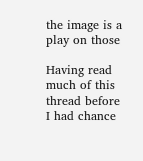the image is a play on those

Having read much of this thread before I had chance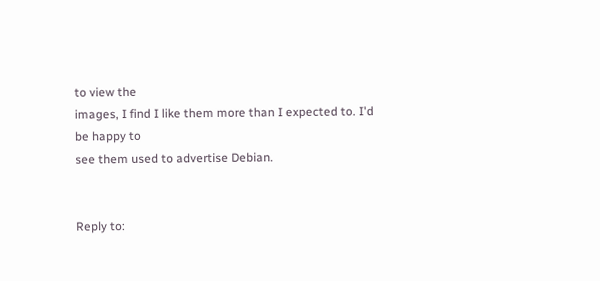to view the
images, I find I like them more than I expected to. I'd be happy to
see them used to advertise Debian.


Reply to: